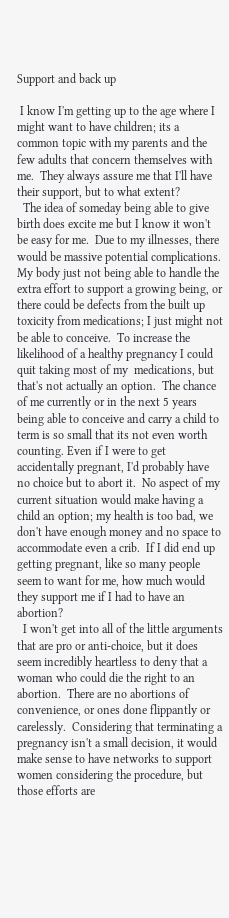Support and back up

 I know I'm getting up to the age where I might want to have children; its a common topic with my parents and the few adults that concern themselves with me.  They always assure me that I'll have their support, but to what extent?
  The idea of someday being able to give birth does excite me but I know it won't be easy for me.  Due to my illnesses, there would be massive potential complications.  My body just not being able to handle the extra effort to support a growing being, or there could be defects from the built up toxicity from medications; I just might not be able to conceive.  To increase the likelihood of a healthy pregnancy I could quit taking most of my  medications, but that's not actually an option.  The chance of me currently or in the next 5 years being able to conceive and carry a child to term is so small that its not even worth counting. Even if I were to get accidentally pregnant, I'd probably have no choice but to abort it.  No aspect of my current situation would make having a child an option; my health is too bad, we don't have enough money and no space to accommodate even a crib.  If I did end up getting pregnant, like so many people seem to want for me, how much would they support me if I had to have an abortion?
  I won't get into all of the little arguments that are pro or anti-choice, but it does seem incredibly heartless to deny that a woman who could die the right to an abortion.  There are no abortions of convenience, or ones done flippantly or carelessly.  Considering that terminating a pregnancy isn't a small decision, it would make sense to have networks to support women considering the procedure, but those efforts are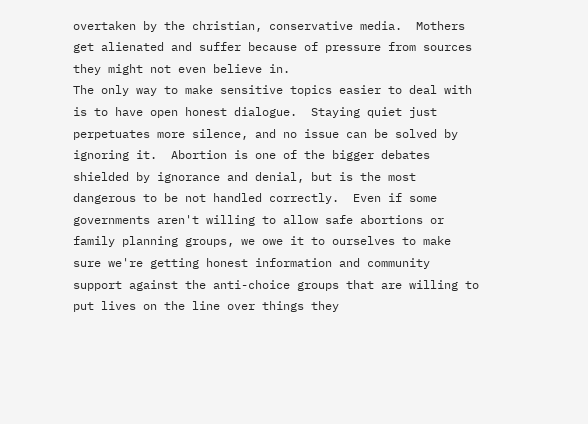overtaken by the christian, conservative media.  Mothers get alienated and suffer because of pressure from sources they might not even believe in.
The only way to make sensitive topics easier to deal with is to have open honest dialogue.  Staying quiet just perpetuates more silence, and no issue can be solved by ignoring it.  Abortion is one of the bigger debates shielded by ignorance and denial, but is the most dangerous to be not handled correctly.  Even if some governments aren't willing to allow safe abortions or family planning groups, we owe it to ourselves to make sure we're getting honest information and community support against the anti-choice groups that are willing to put lives on the line over things they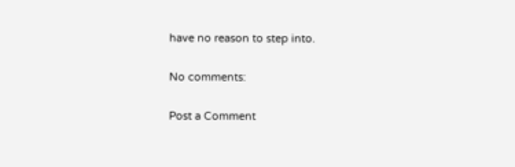have no reason to step into.

No comments:

Post a Comment